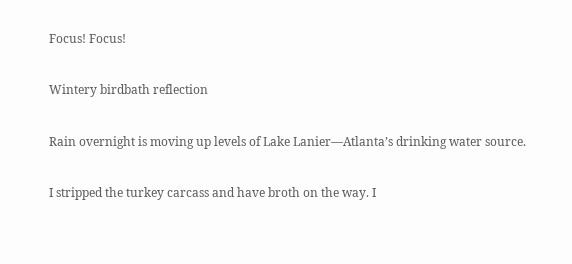Focus! Focus!

Wintery birdbath reflection

Rain overnight is moving up levels of Lake Lanier—Atlanta’s drinking water source.

I stripped the turkey carcass and have broth on the way. I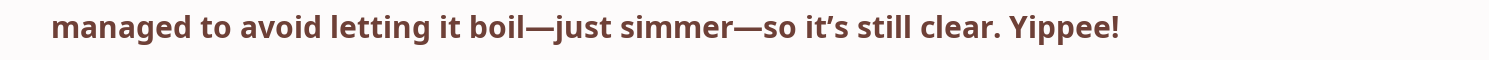managed to avoid letting it boil—just simmer—so it’s still clear. Yippee!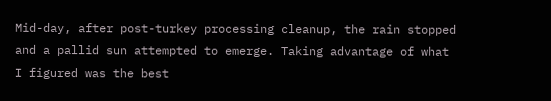Mid-day, after post-turkey processing cleanup, the rain stopped and a pallid sun attempted to emerge. Taking advantage of what I figured was the best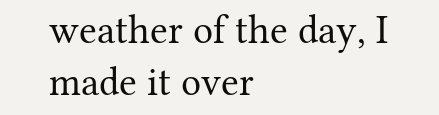weather of the day, I made it over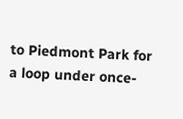to Piedmont Park for a loop under once-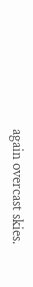again overcast skies.